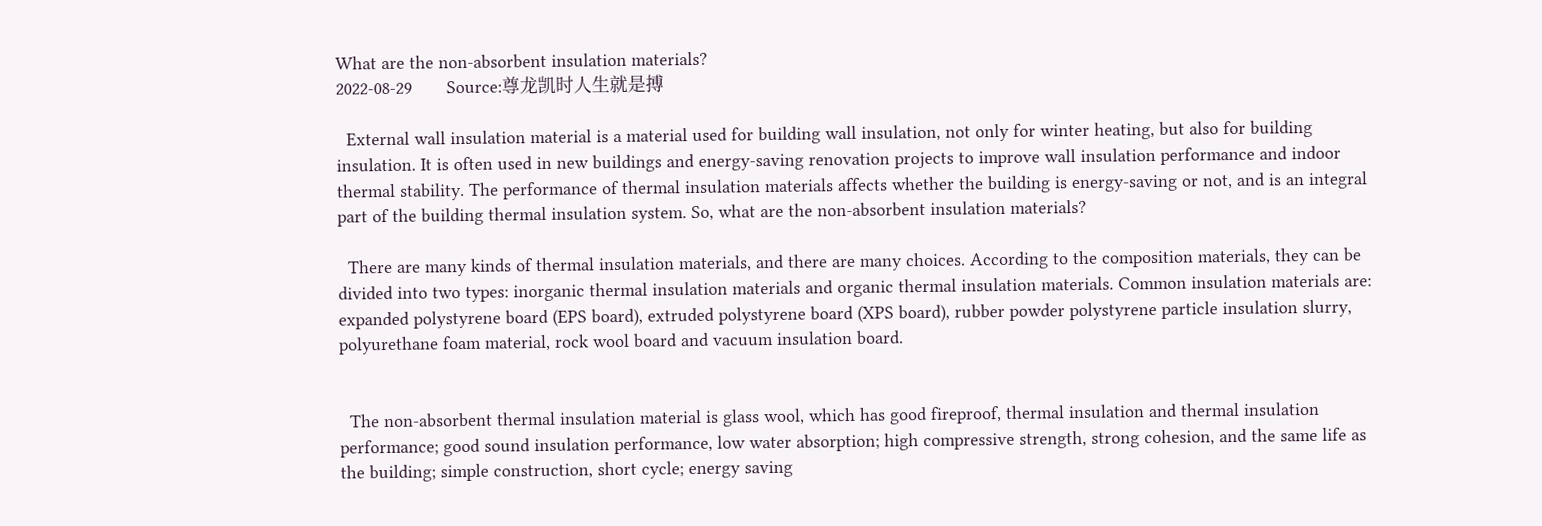What are the non-absorbent insulation materials?
2022-08-29       Source:尊龙凯时人生就是搏

  External wall insulation material is a material used for building wall insulation, not only for winter heating, but also for building insulation. It is often used in new buildings and energy-saving renovation projects to improve wall insulation performance and indoor thermal stability. The performance of thermal insulation materials affects whether the building is energy-saving or not, and is an integral part of the building thermal insulation system. So, what are the non-absorbent insulation materials?

  There are many kinds of thermal insulation materials, and there are many choices. According to the composition materials, they can be divided into two types: inorganic thermal insulation materials and organic thermal insulation materials. Common insulation materials are: expanded polystyrene board (EPS board), extruded polystyrene board (XPS board), rubber powder polystyrene particle insulation slurry, polyurethane foam material, rock wool board and vacuum insulation board.


  The non-absorbent thermal insulation material is glass wool, which has good fireproof, thermal insulation and thermal insulation performance; good sound insulation performance, low water absorption; high compressive strength, strong cohesion, and the same life as the building; simple construction, short cycle; energy saving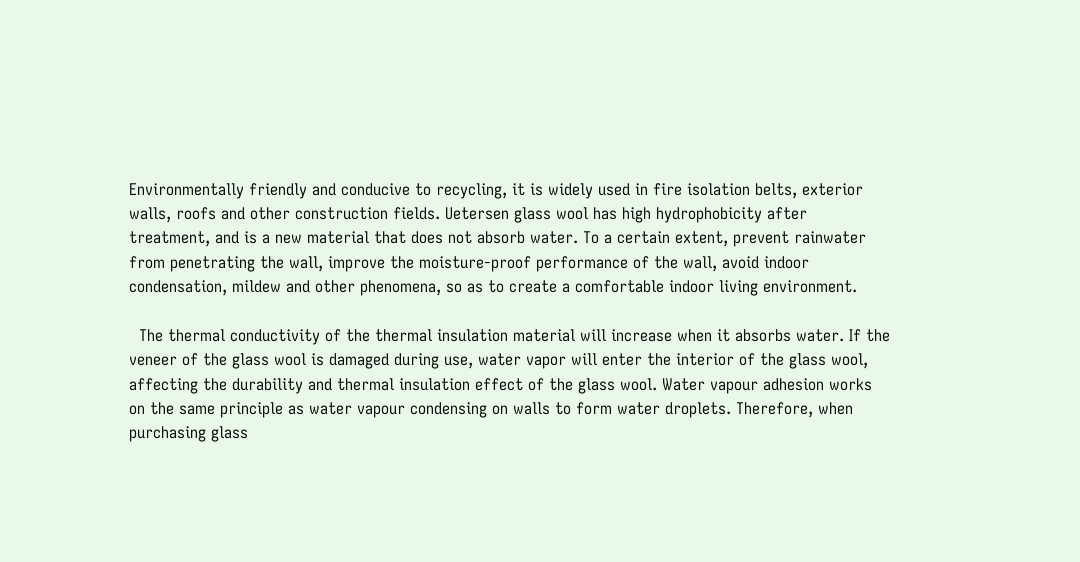Environmentally friendly and conducive to recycling, it is widely used in fire isolation belts, exterior walls, roofs and other construction fields. Uetersen glass wool has high hydrophobicity after treatment, and is a new material that does not absorb water. To a certain extent, prevent rainwater from penetrating the wall, improve the moisture-proof performance of the wall, avoid indoor condensation, mildew and other phenomena, so as to create a comfortable indoor living environment.

  The thermal conductivity of the thermal insulation material will increase when it absorbs water. If the veneer of the glass wool is damaged during use, water vapor will enter the interior of the glass wool, affecting the durability and thermal insulation effect of the glass wool. Water vapour adhesion works on the same principle as water vapour condensing on walls to form water droplets. Therefore, when purchasing glass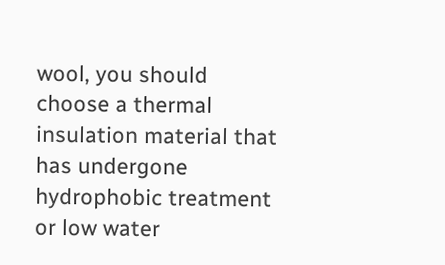wool, you should choose a thermal insulation material that has undergone hydrophobic treatment or low water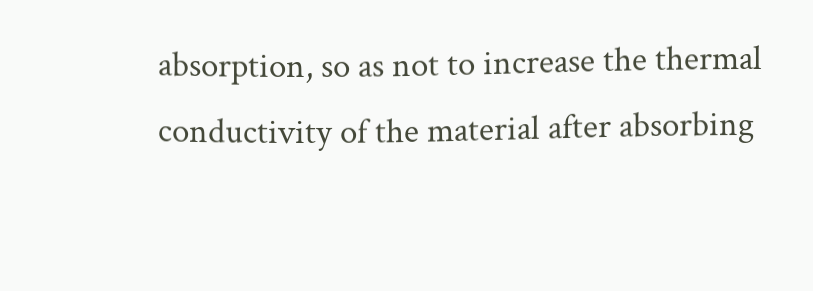absorption, so as not to increase the thermal conductivity of the material after absorbing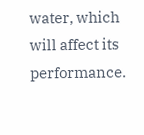water, which will affect its performance.